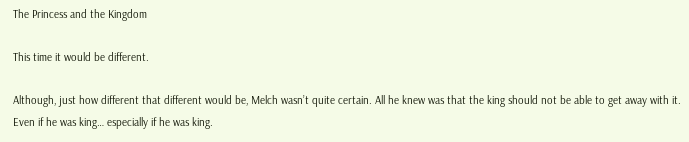The Princess and the Kingdom

This time it would be different.

Although, just how different that different would be, Melch wasn’t quite certain. All he knew was that the king should not be able to get away with it. Even if he was king… especially if he was king.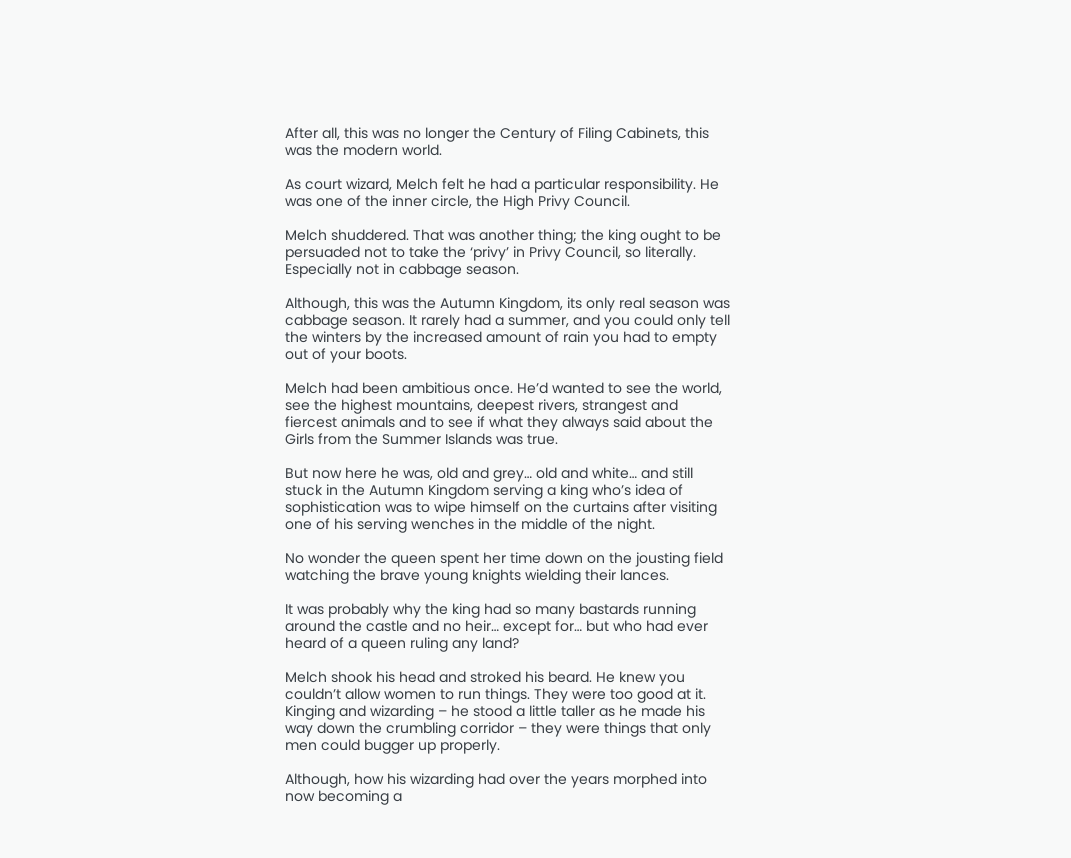After all, this was no longer the Century of Filing Cabinets, this was the modern world.

As court wizard, Melch felt he had a particular responsibility. He was one of the inner circle, the High Privy Council.

Melch shuddered. That was another thing; the king ought to be persuaded not to take the ‘privy’ in Privy Council, so literally. Especially not in cabbage season.

Although, this was the Autumn Kingdom, its only real season was cabbage season. It rarely had a summer, and you could only tell the winters by the increased amount of rain you had to empty out of your boots.

Melch had been ambitious once. He’d wanted to see the world, see the highest mountains, deepest rivers, strangest and fiercest animals and to see if what they always said about the Girls from the Summer Islands was true.

But now here he was, old and grey… old and white… and still stuck in the Autumn Kingdom serving a king who’s idea of sophistication was to wipe himself on the curtains after visiting one of his serving wenches in the middle of the night.

No wonder the queen spent her time down on the jousting field watching the brave young knights wielding their lances.

It was probably why the king had so many bastards running around the castle and no heir… except for… but who had ever heard of a queen ruling any land?

Melch shook his head and stroked his beard. He knew you couldn’t allow women to run things. They were too good at it. Kinging and wizarding – he stood a little taller as he made his way down the crumbling corridor – they were things that only men could bugger up properly.

Although, how his wizarding had over the years morphed into now becoming a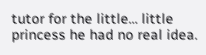tutor for the little… little princess he had no real idea.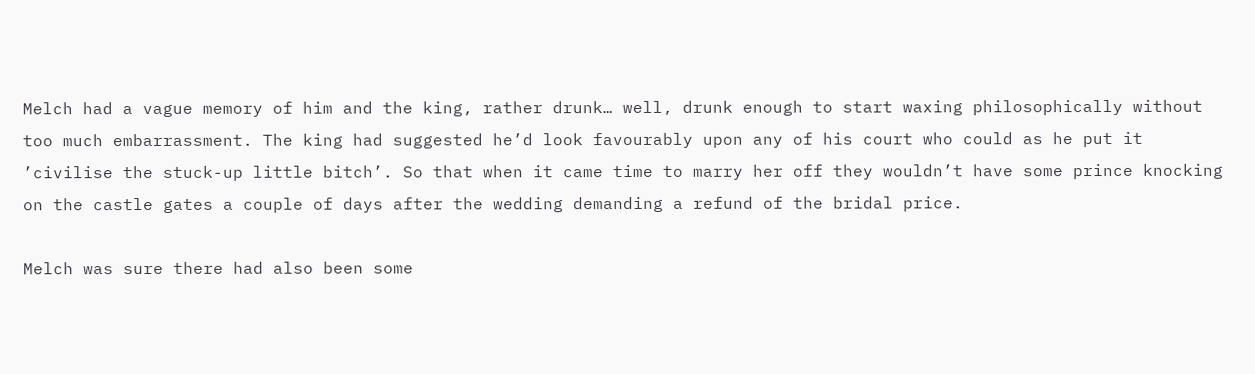Melch had a vague memory of him and the king, rather drunk… well, drunk enough to start waxing philosophically without too much embarrassment. The king had suggested he’d look favourably upon any of his court who could as he put it ’civilise the stuck-up little bitch’. So that when it came time to marry her off they wouldn’t have some prince knocking on the castle gates a couple of days after the wedding demanding a refund of the bridal price.

Melch was sure there had also been some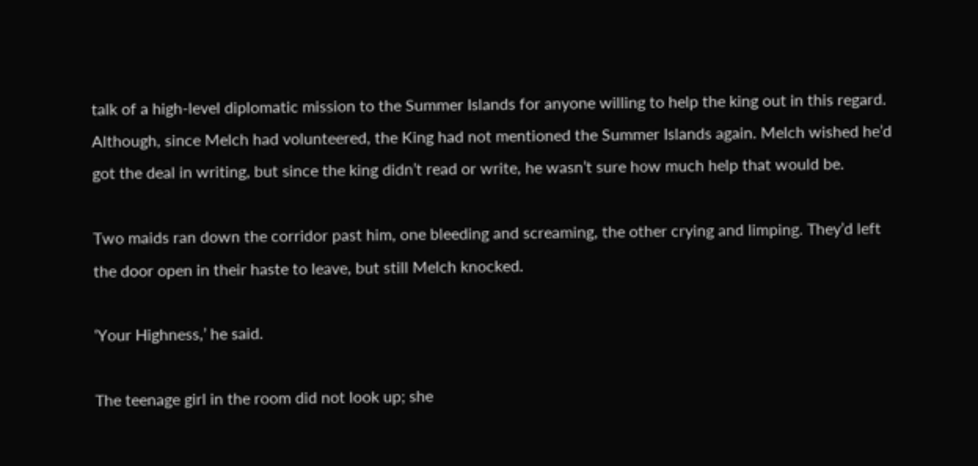talk of a high-level diplomatic mission to the Summer Islands for anyone willing to help the king out in this regard. Although, since Melch had volunteered, the King had not mentioned the Summer Islands again. Melch wished he’d got the deal in writing, but since the king didn’t read or write, he wasn’t sure how much help that would be.

Two maids ran down the corridor past him, one bleeding and screaming, the other crying and limping. They’d left the door open in their haste to leave, but still Melch knocked.

‘Your Highness,’ he said.

The teenage girl in the room did not look up; she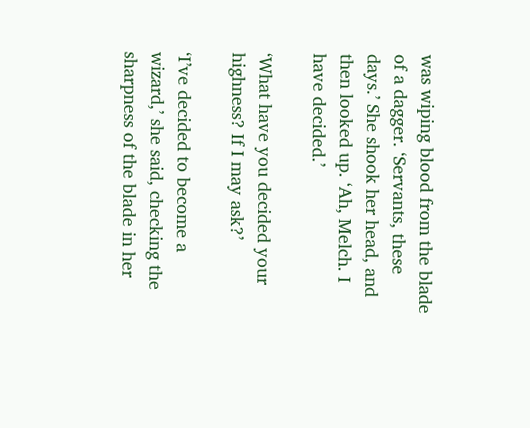was wiping blood from the blade of a dagger. ‘Servants, these days.’ She shook her head, and then looked up. ‘Ah, Melch. I have decided.’

‘What have you decided your highness? If I may ask?’

‘I’ve decided to become a wizard,’ she said, checking the sharpness of the blade in her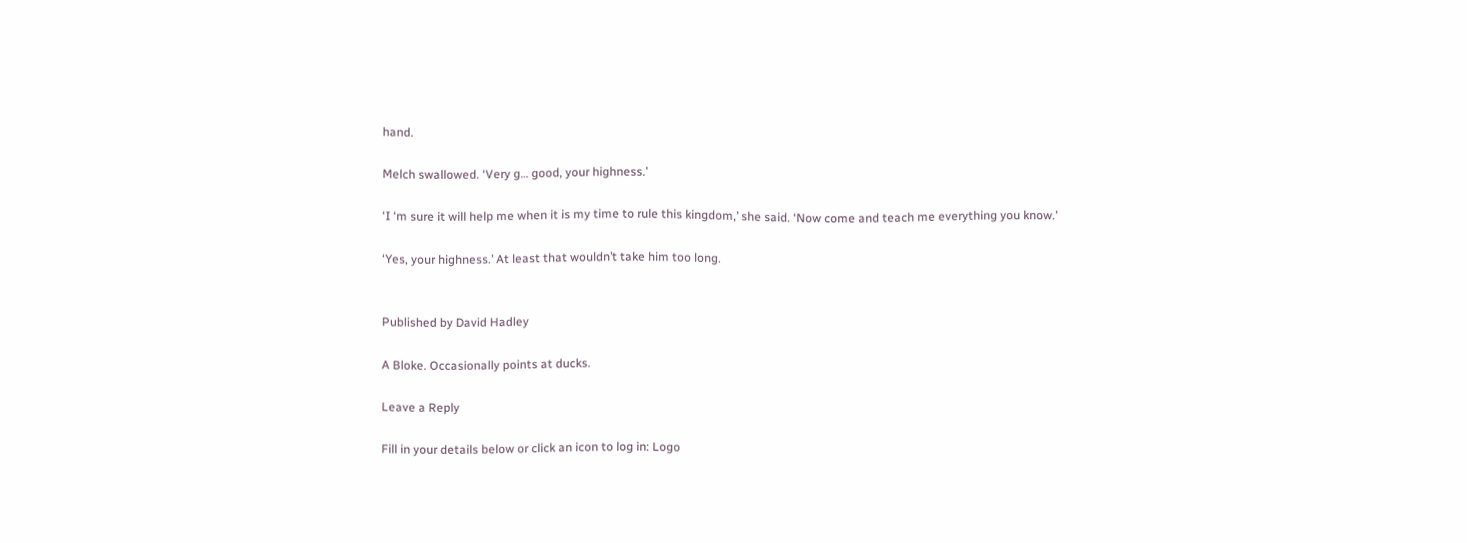hand.

Melch swallowed. ‘Very g… good, your highness.’

‘I ‘m sure it will help me when it is my time to rule this kingdom,’ she said. ‘Now come and teach me everything you know.’

‘Yes, your highness.’ At least that wouldn’t take him too long.


Published by David Hadley

A Bloke. Occasionally points at ducks.

Leave a Reply

Fill in your details below or click an icon to log in: Logo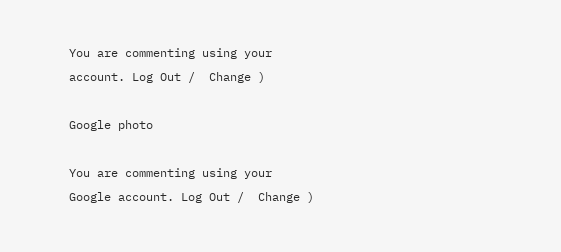You are commenting using your account. Log Out /  Change )

Google photo

You are commenting using your Google account. Log Out /  Change )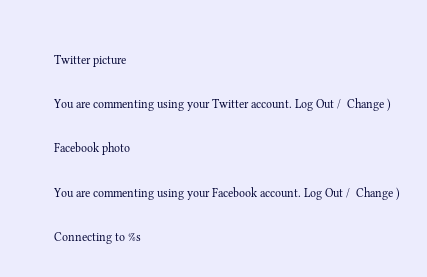Twitter picture

You are commenting using your Twitter account. Log Out /  Change )

Facebook photo

You are commenting using your Facebook account. Log Out /  Change )

Connecting to %s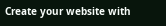Create your website with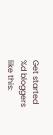Get started
%d bloggers like this: